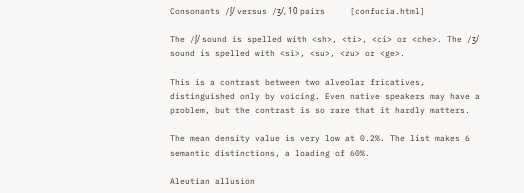Consonants /ʃ/ versus /ʒ/, 10 pairs     [confucia.html]

The /ʃ/ sound is spelled with <sh>, <ti>, <ci> or <che>. The /ʒ/ sound is spelled with <si>, <su>, <zu> or <ge>.

This is a contrast between two alveolar fricatives, distinguished only by voicing. Even native speakers may have a problem, but the contrast is so rare that it hardly matters.

The mean density value is very low at 0.2%. The list makes 6 semantic distinctions, a loading of 60%.

Aleutian allusion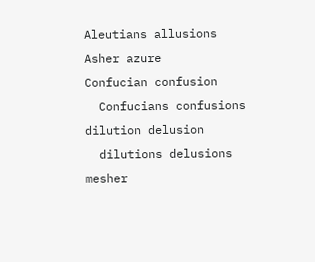Aleutians allusions
Asher azure
Confucian confusion
  Confucians confusions
dilution delusion
  dilutions delusions
mesher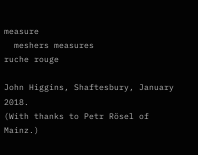measure
  meshers measures
ruche rouge

John Higgins, Shaftesbury, January 2018.
(With thanks to Petr Rösel of Mainz.)